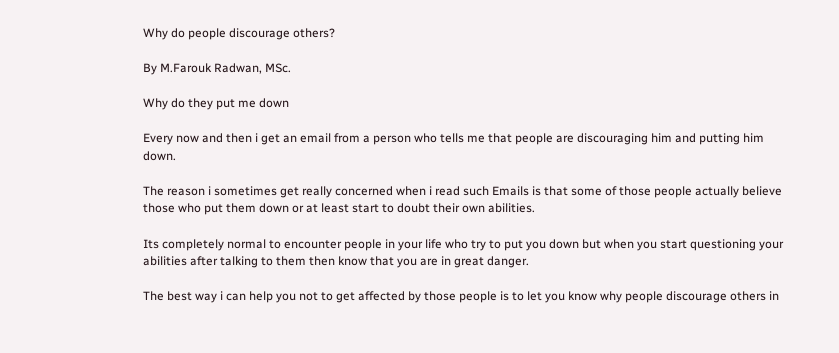Why do people discourage others?

By M.Farouk Radwan, MSc.

Why do they put me down

Every now and then i get an email from a person who tells me that people are discouraging him and putting him down.

The reason i sometimes get really concerned when i read such Emails is that some of those people actually believe those who put them down or at least start to doubt their own abilities.

Its completely normal to encounter people in your life who try to put you down but when you start questioning your abilities after talking to them then know that you are in great danger.

The best way i can help you not to get affected by those people is to let you know why people discourage others in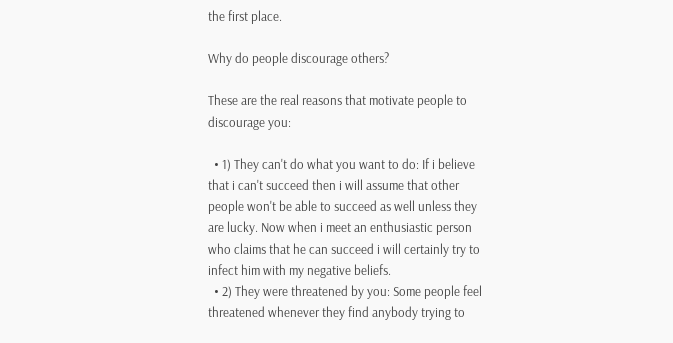the first place.

Why do people discourage others?

These are the real reasons that motivate people to discourage you:

  • 1) They can't do what you want to do: If i believe that i can't succeed then i will assume that other people won't be able to succeed as well unless they are lucky. Now when i meet an enthusiastic person who claims that he can succeed i will certainly try to infect him with my negative beliefs.
  • 2) They were threatened by you: Some people feel threatened whenever they find anybody trying to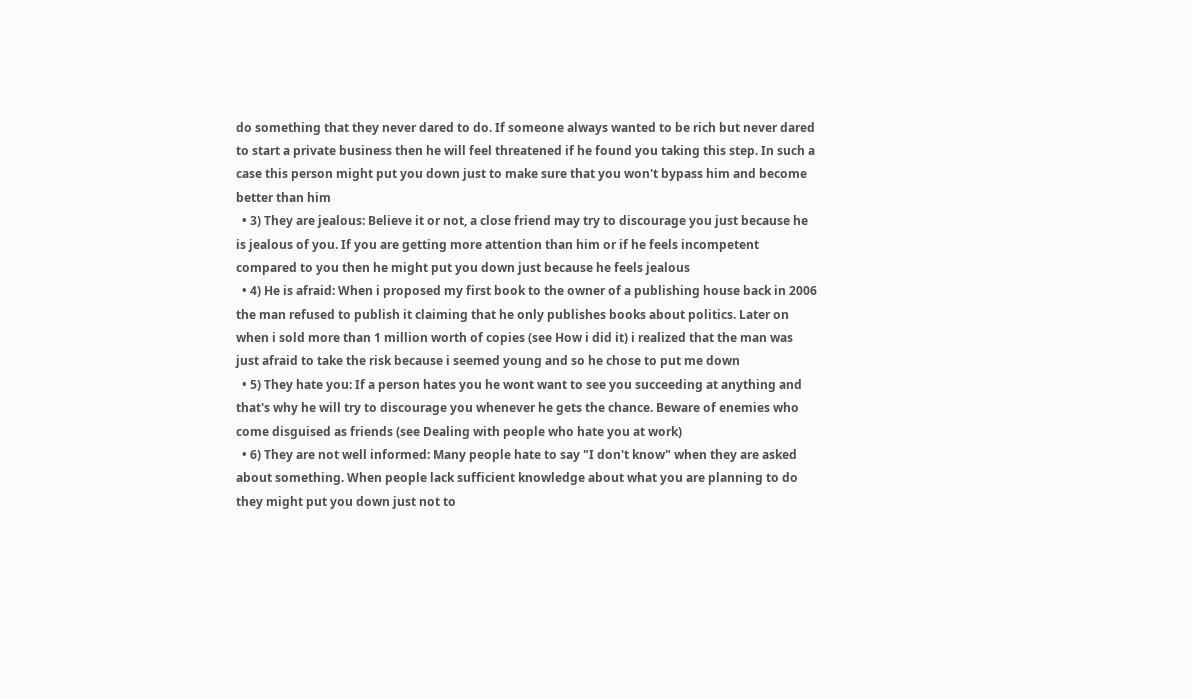do something that they never dared to do. If someone always wanted to be rich but never dared to start a private business then he will feel threatened if he found you taking this step. In such a case this person might put you down just to make sure that you won't bypass him and become better than him
  • 3) They are jealous: Believe it or not, a close friend may try to discourage you just because he is jealous of you. If you are getting more attention than him or if he feels incompetent compared to you then he might put you down just because he feels jealous
  • 4) He is afraid: When i proposed my first book to the owner of a publishing house back in 2006 the man refused to publish it claiming that he only publishes books about politics. Later on when i sold more than 1 million worth of copies (see How i did it) i realized that the man was just afraid to take the risk because i seemed young and so he chose to put me down
  • 5) They hate you: If a person hates you he wont want to see you succeeding at anything and that's why he will try to discourage you whenever he gets the chance. Beware of enemies who come disguised as friends (see Dealing with people who hate you at work)
  • 6) They are not well informed: Many people hate to say "I don't know" when they are asked about something. When people lack sufficient knowledge about what you are planning to do they might put you down just not to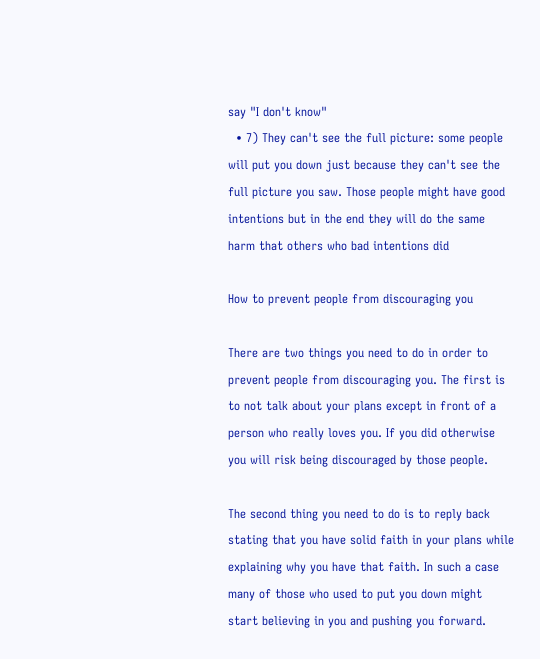say "I don't know"
  • 7) They can't see the full picture: some people will put you down just because they can't see the full picture you saw. Those people might have good intentions but in the end they will do the same harm that others who bad intentions did

How to prevent people from discouraging you

There are two things you need to do in order to prevent people from discouraging you. The first is to not talk about your plans except in front of a person who really loves you. If you did otherwise you will risk being discouraged by those people.

The second thing you need to do is to reply back stating that you have solid faith in your plans while explaining why you have that faith. In such a case many of those who used to put you down might start believing in you and pushing you forward.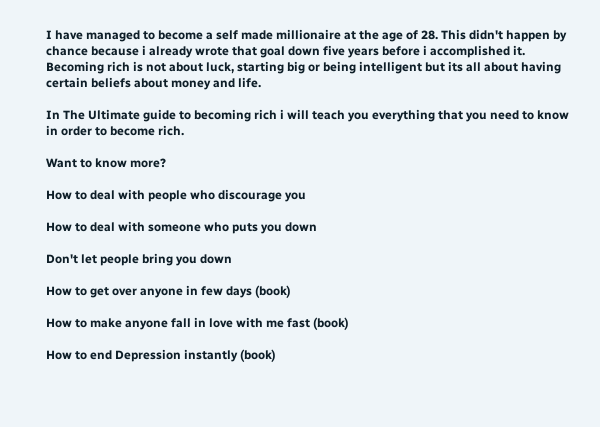I have managed to become a self made millionaire at the age of 28. This didn't happen by chance because i already wrote that goal down five years before i accomplished it. Becoming rich is not about luck, starting big or being intelligent but its all about having certain beliefs about money and life.

In The Ultimate guide to becoming rich i will teach you everything that you need to know in order to become rich.

Want to know more?

How to deal with people who discourage you

How to deal with someone who puts you down

Don't let people bring you down

How to get over anyone in few days (book)

How to make anyone fall in love with me fast (book)

How to end Depression instantly (book)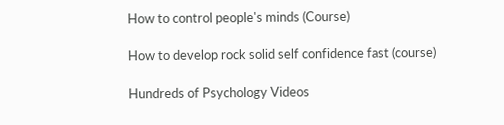How to control people's minds (Course)

How to develop rock solid self confidence fast (course)

Hundreds of Psychology Videos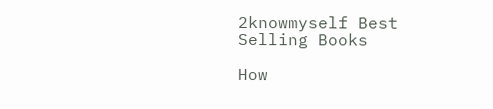2knowmyself Best Selling Books

How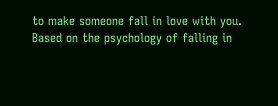to make someone fall in love with you.
Based on the psychology of falling in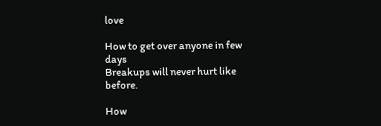love

How to get over anyone in few days
Breakups will never hurt like before.

How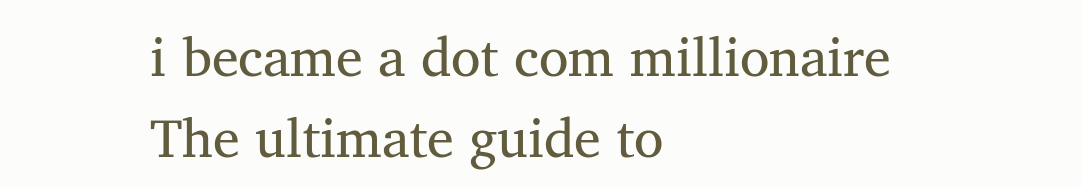i became a dot com millionaire
The ultimate guide to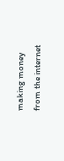making money from the internet